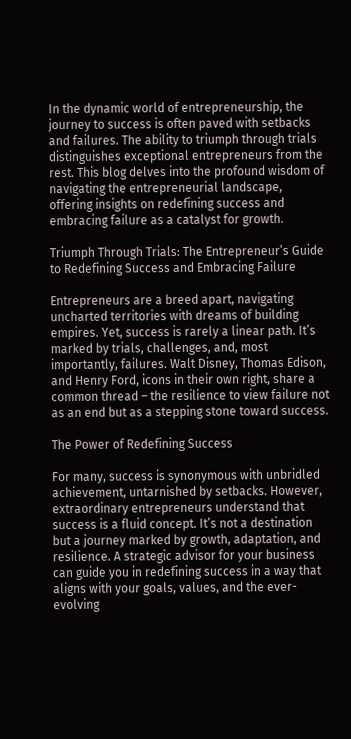In the dynamic world of entrepreneurship, the journey to success is often paved with setbacks and failures. The ability to triumph through trials distinguishes exceptional entrepreneurs from the rest. This blog delves into the profound wisdom of navigating the entrepreneurial landscape, offering insights on redefining success and embracing failure as a catalyst for growth.

Triumph Through Trials: The Entrepreneur’s Guide to Redefining Success and Embracing Failure

Entrepreneurs are a breed apart, navigating uncharted territories with dreams of building empires. Yet, success is rarely a linear path. It’s marked by trials, challenges, and, most importantly, failures. Walt Disney, Thomas Edison, and Henry Ford, icons in their own right, share a common thread – the resilience to view failure not as an end but as a stepping stone toward success.

The Power of Redefining Success

For many, success is synonymous with unbridled achievement, untarnished by setbacks. However, extraordinary entrepreneurs understand that success is a fluid concept. It’s not a destination but a journey marked by growth, adaptation, and resilience. A strategic advisor for your business can guide you in redefining success in a way that aligns with your goals, values, and the ever-evolving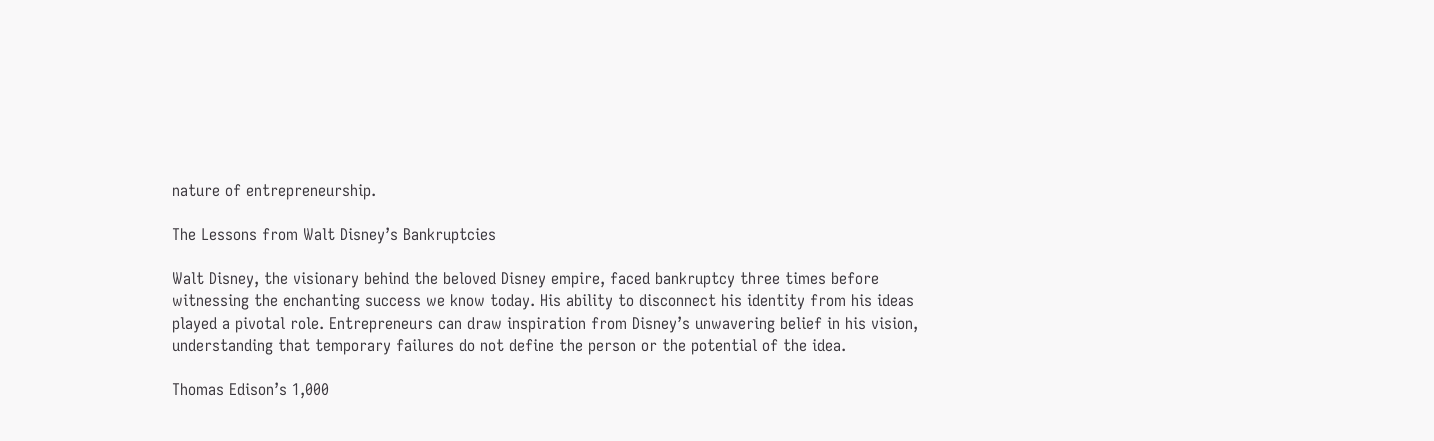nature of entrepreneurship.

The Lessons from Walt Disney’s Bankruptcies

Walt Disney, the visionary behind the beloved Disney empire, faced bankruptcy three times before witnessing the enchanting success we know today. His ability to disconnect his identity from his ideas played a pivotal role. Entrepreneurs can draw inspiration from Disney’s unwavering belief in his vision, understanding that temporary failures do not define the person or the potential of the idea.

Thomas Edison’s 1,000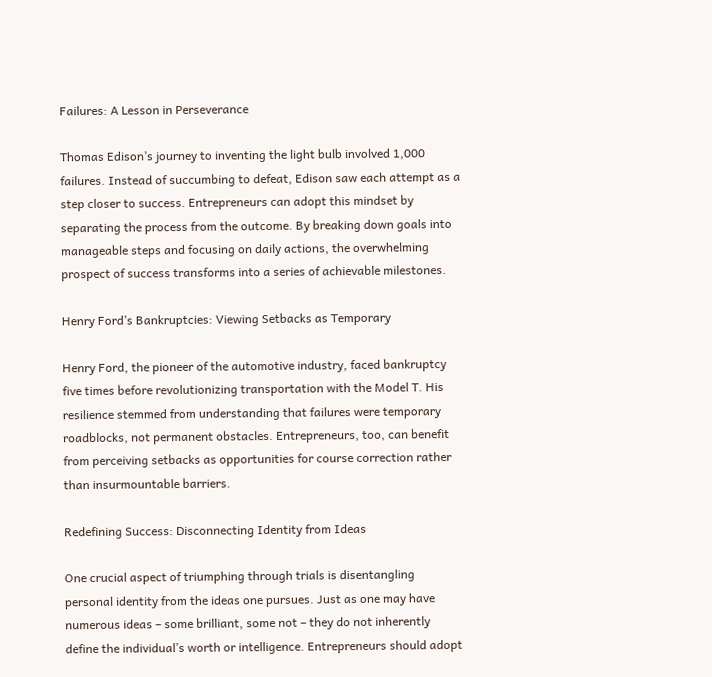Failures: A Lesson in Perseverance

Thomas Edison’s journey to inventing the light bulb involved 1,000 failures. Instead of succumbing to defeat, Edison saw each attempt as a step closer to success. Entrepreneurs can adopt this mindset by separating the process from the outcome. By breaking down goals into manageable steps and focusing on daily actions, the overwhelming prospect of success transforms into a series of achievable milestones.

Henry Ford’s Bankruptcies: Viewing Setbacks as Temporary

Henry Ford, the pioneer of the automotive industry, faced bankruptcy five times before revolutionizing transportation with the Model T. His resilience stemmed from understanding that failures were temporary roadblocks, not permanent obstacles. Entrepreneurs, too, can benefit from perceiving setbacks as opportunities for course correction rather than insurmountable barriers.

Redefining Success: Disconnecting Identity from Ideas

One crucial aspect of triumphing through trials is disentangling personal identity from the ideas one pursues. Just as one may have numerous ideas – some brilliant, some not – they do not inherently define the individual’s worth or intelligence. Entrepreneurs should adopt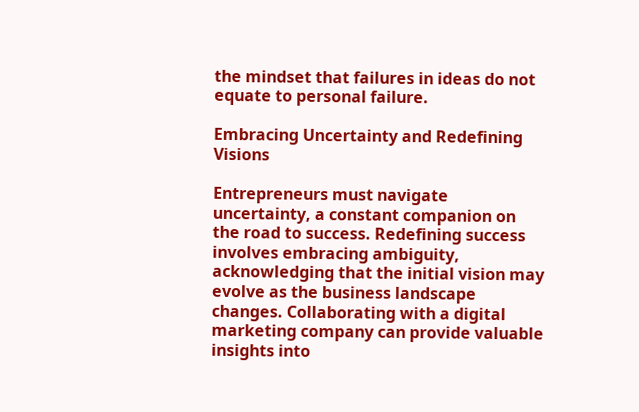the mindset that failures in ideas do not equate to personal failure.

Embracing Uncertainty and Redefining Visions

Entrepreneurs must navigate uncertainty, a constant companion on the road to success. Redefining success involves embracing ambiguity, acknowledging that the initial vision may evolve as the business landscape changes. Collaborating with a digital marketing company can provide valuable insights into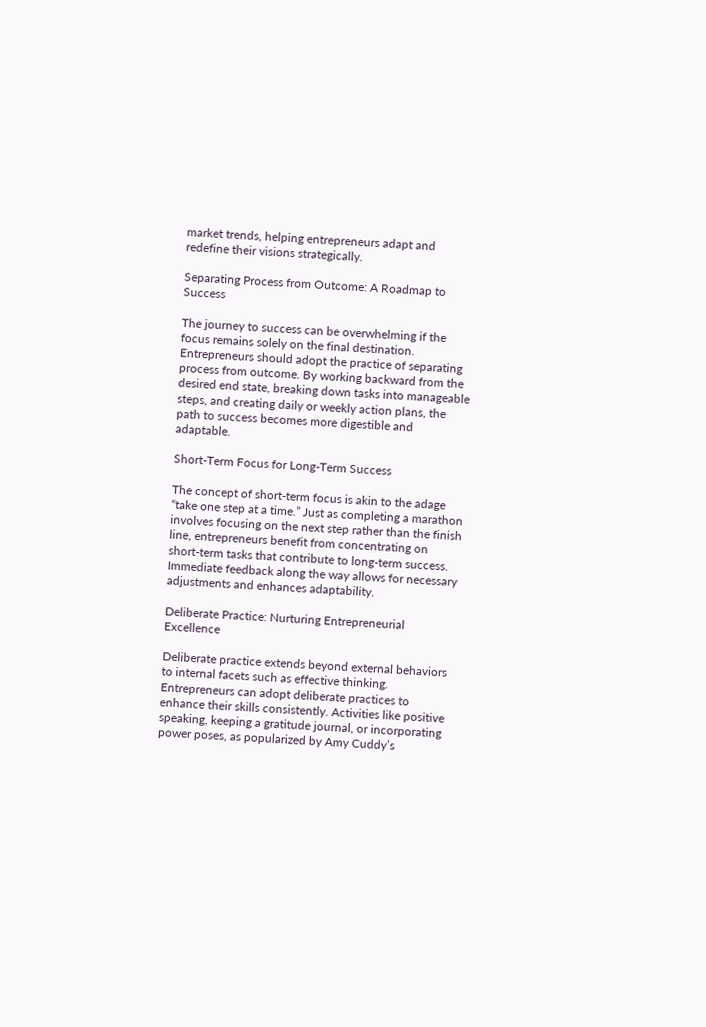market trends, helping entrepreneurs adapt and redefine their visions strategically.

Separating Process from Outcome: A Roadmap to Success

The journey to success can be overwhelming if the focus remains solely on the final destination. Entrepreneurs should adopt the practice of separating process from outcome. By working backward from the desired end state, breaking down tasks into manageable steps, and creating daily or weekly action plans, the path to success becomes more digestible and adaptable.

Short-Term Focus for Long-Term Success

The concept of short-term focus is akin to the adage “take one step at a time.” Just as completing a marathon involves focusing on the next step rather than the finish line, entrepreneurs benefit from concentrating on short-term tasks that contribute to long-term success. Immediate feedback along the way allows for necessary adjustments and enhances adaptability.

Deliberate Practice: Nurturing Entrepreneurial Excellence

Deliberate practice extends beyond external behaviors to internal facets such as effective thinking. Entrepreneurs can adopt deliberate practices to enhance their skills consistently. Activities like positive speaking, keeping a gratitude journal, or incorporating power poses, as popularized by Amy Cuddy’s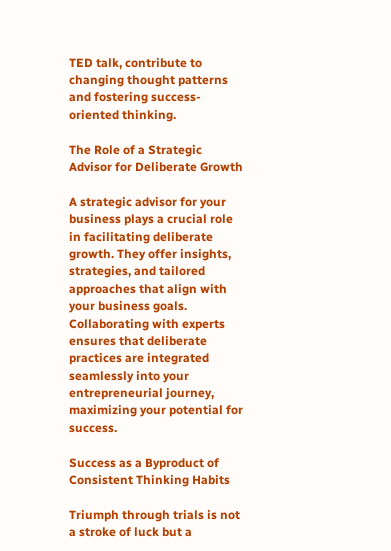TED talk, contribute to changing thought patterns and fostering success-oriented thinking.

The Role of a Strategic Advisor for Deliberate Growth

A strategic advisor for your business plays a crucial role in facilitating deliberate growth. They offer insights, strategies, and tailored approaches that align with your business goals. Collaborating with experts ensures that deliberate practices are integrated seamlessly into your entrepreneurial journey, maximizing your potential for success.

Success as a Byproduct of Consistent Thinking Habits

Triumph through trials is not a stroke of luck but a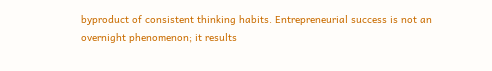byproduct of consistent thinking habits. Entrepreneurial success is not an overnight phenomenon; it results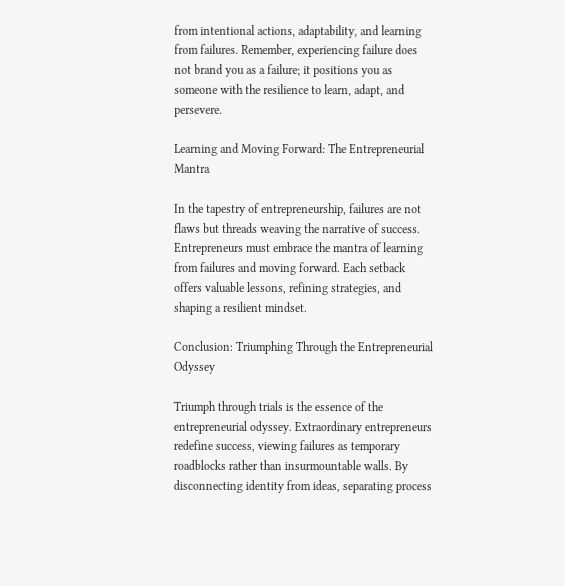from intentional actions, adaptability, and learning from failures. Remember, experiencing failure does not brand you as a failure; it positions you as someone with the resilience to learn, adapt, and persevere.

Learning and Moving Forward: The Entrepreneurial Mantra

In the tapestry of entrepreneurship, failures are not flaws but threads weaving the narrative of success. Entrepreneurs must embrace the mantra of learning from failures and moving forward. Each setback offers valuable lessons, refining strategies, and shaping a resilient mindset.

Conclusion: Triumphing Through the Entrepreneurial Odyssey

Triumph through trials is the essence of the entrepreneurial odyssey. Extraordinary entrepreneurs redefine success, viewing failures as temporary roadblocks rather than insurmountable walls. By disconnecting identity from ideas, separating process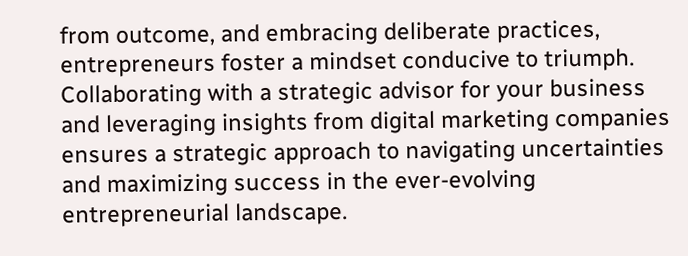from outcome, and embracing deliberate practices, entrepreneurs foster a mindset conducive to triumph. Collaborating with a strategic advisor for your business and leveraging insights from digital marketing companies ensures a strategic approach to navigating uncertainties and maximizing success in the ever-evolving entrepreneurial landscape.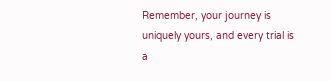Remember, your journey is uniquely yours, and every trial is a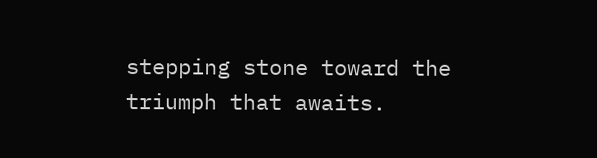stepping stone toward the triumph that awaits.